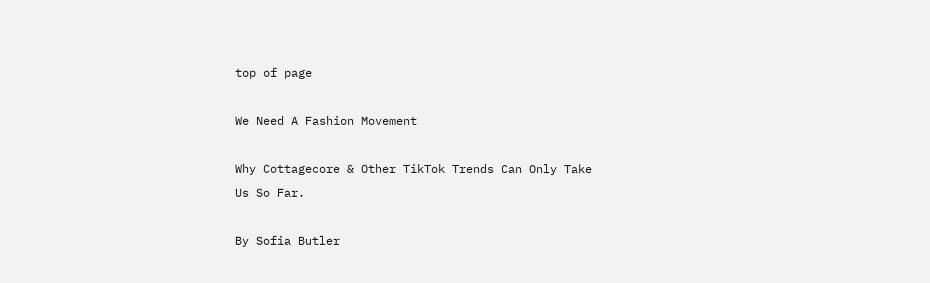top of page

We Need A Fashion Movement

Why Cottagecore & Other TikTok Trends Can Only Take Us So Far.

By Sofia Butler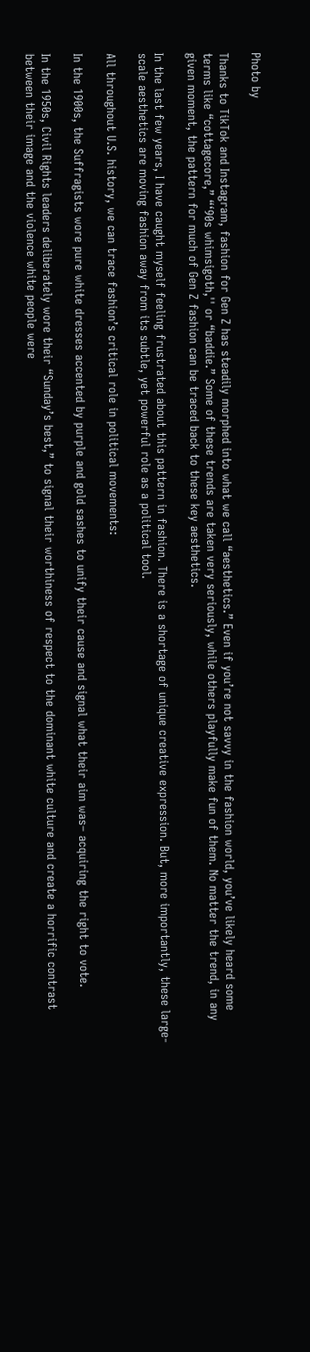Photo by

Thanks to TikTok and Instagram, fashion for Gen Z has steadily morphed into what we call “aesthetics.” Even if you’re not savvy in the fashion world, you’ve likely heard some terms like “cottagecore,” “‘90s whimsigoth,'' or “baddie.” Some of these trends are taken very seriously, while others playfully make fun of them. No matter the trend, in any given moment, the pattern for much of Gen Z fashion can be traced back to these key aesthetics.

In the last few years, I have caught myself feeling frustrated about this pattern in fashion. There is a shortage of unique creative expression. But, more importantly, these large-scale aesthetics are moving fashion away from its subtle, yet powerful role as a political tool.

All throughout U.S. history, we can trace fashion’s critical role in political movements:

In the 1900s, the Suffragists wore pure white dresses accented by purple and gold sashes to unify their cause and signal what their aim was– acquiring the right to vote.

In the 1950s, Civil Rights leaders deliberately wore their “Sunday’s best,” to signal their worthiness of respect to the dominant white culture and create a horrific contrast between their image and the violence white people were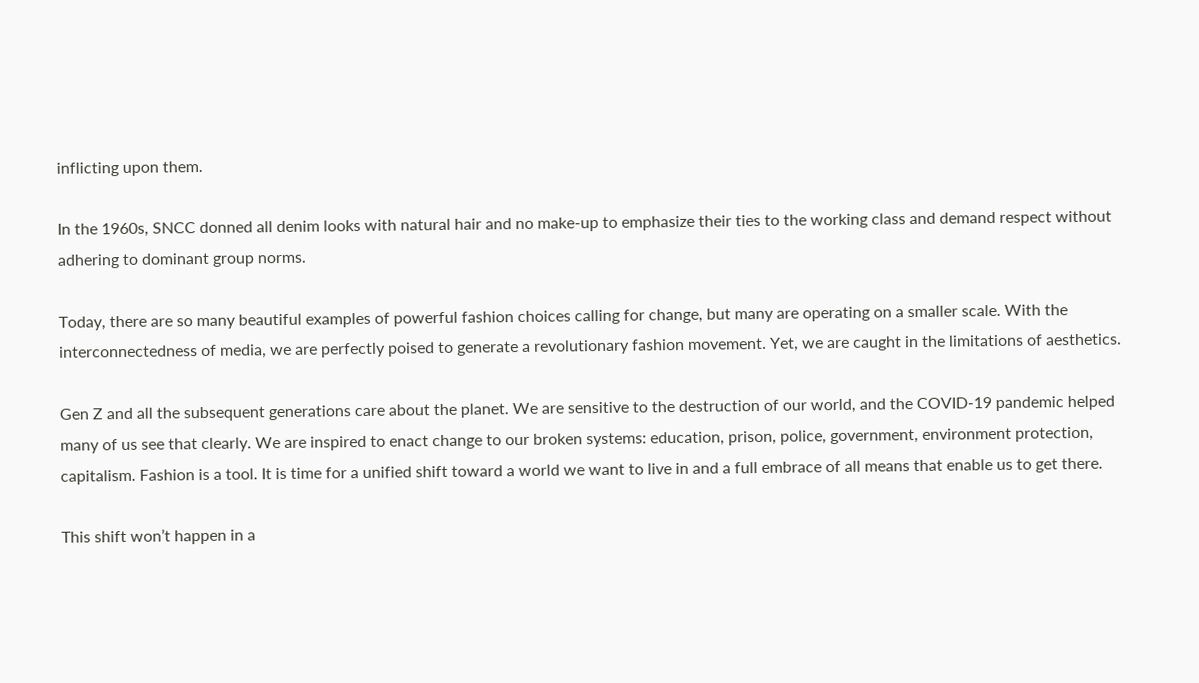inflicting upon them.

In the 1960s, SNCC donned all denim looks with natural hair and no make-up to emphasize their ties to the working class and demand respect without adhering to dominant group norms.

Today, there are so many beautiful examples of powerful fashion choices calling for change, but many are operating on a smaller scale. With the interconnectedness of media, we are perfectly poised to generate a revolutionary fashion movement. Yet, we are caught in the limitations of aesthetics.

Gen Z and all the subsequent generations care about the planet. We are sensitive to the destruction of our world, and the COVID-19 pandemic helped many of us see that clearly. We are inspired to enact change to our broken systems: education, prison, police, government, environment protection, capitalism. Fashion is a tool. It is time for a unified shift toward a world we want to live in and a full embrace of all means that enable us to get there.

This shift won’t happen in a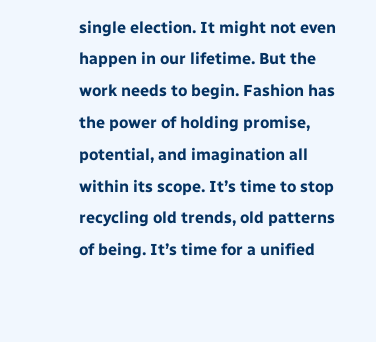single election. It might not even happen in our lifetime. But the work needs to begin. Fashion has the power of holding promise, potential, and imagination all within its scope. It’s time to stop recycling old trends, old patterns of being. It’s time for a unified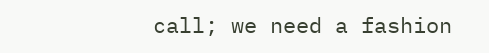call; we need a fashion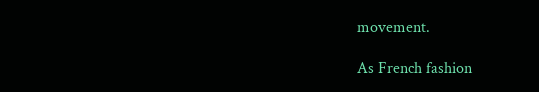movement.

As French fashion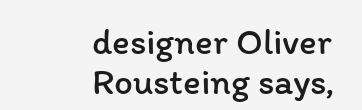designer Oliver Rousteing says,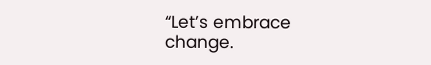“Let’s embrace change.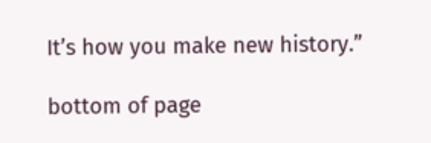It’s how you make new history.”

bottom of page